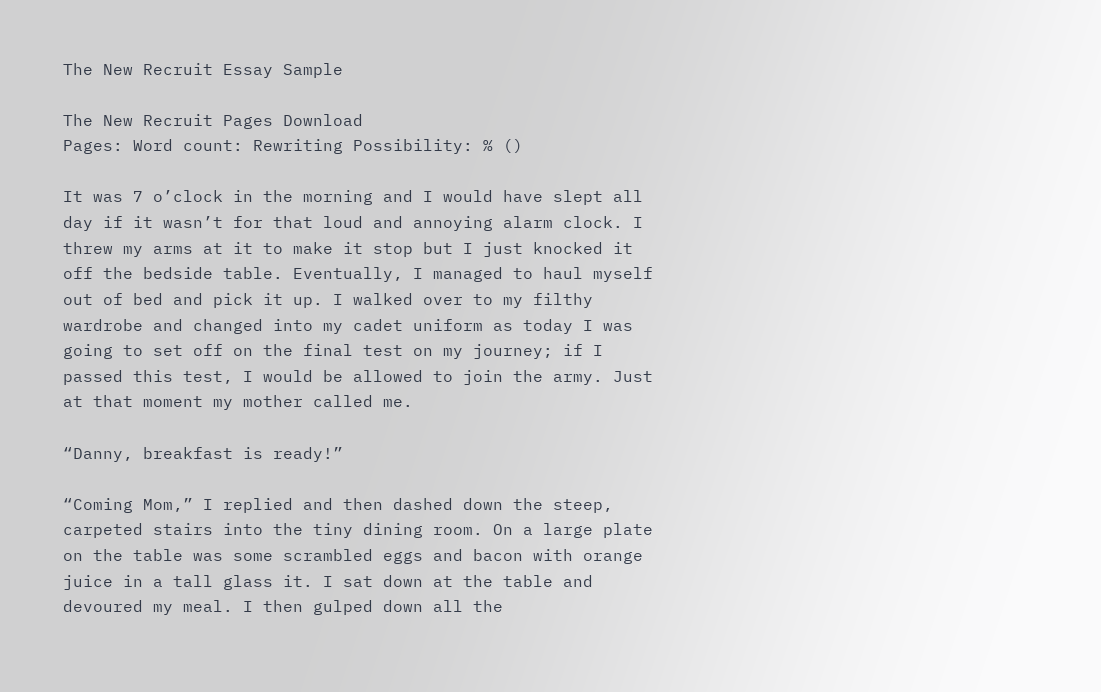The New Recruit Essay Sample

The New Recruit Pages Download
Pages: Word count: Rewriting Possibility: % ()

It was 7 o’clock in the morning and I would have slept all day if it wasn’t for that loud and annoying alarm clock. I threw my arms at it to make it stop but I just knocked it off the bedside table. Eventually, I managed to haul myself out of bed and pick it up. I walked over to my filthy wardrobe and changed into my cadet uniform as today I was going to set off on the final test on my journey; if I passed this test, I would be allowed to join the army. Just at that moment my mother called me.

“Danny, breakfast is ready!”

“Coming Mom,” I replied and then dashed down the steep, carpeted stairs into the tiny dining room. On a large plate on the table was some scrambled eggs and bacon with orange juice in a tall glass it. I sat down at the table and devoured my meal. I then gulped down all the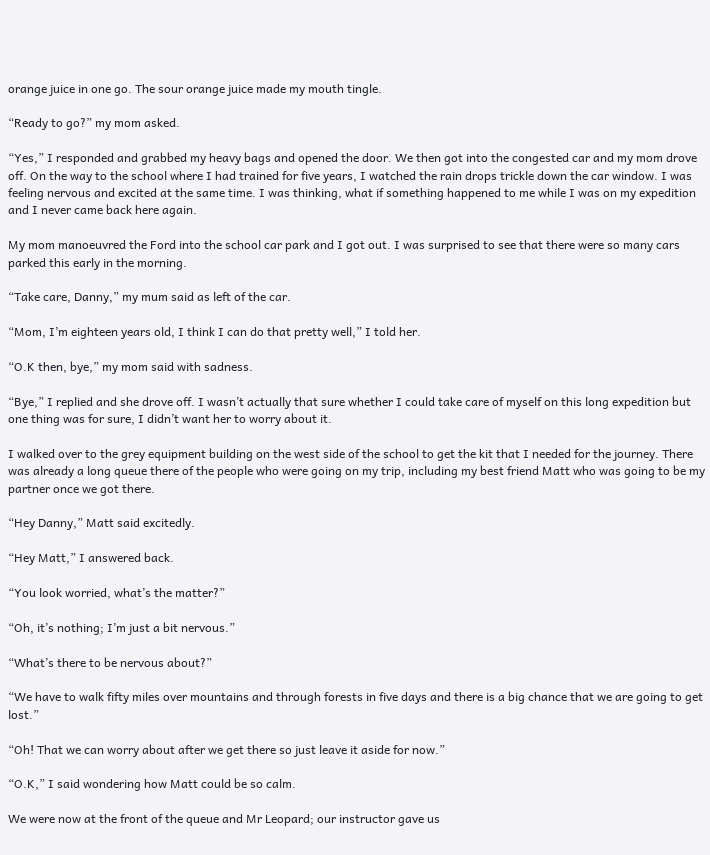orange juice in one go. The sour orange juice made my mouth tingle.

“Ready to go?” my mom asked.

“Yes,” I responded and grabbed my heavy bags and opened the door. We then got into the congested car and my mom drove off. On the way to the school where I had trained for five years, I watched the rain drops trickle down the car window. I was feeling nervous and excited at the same time. I was thinking, what if something happened to me while I was on my expedition and I never came back here again.

My mom manoeuvred the Ford into the school car park and I got out. I was surprised to see that there were so many cars parked this early in the morning.

“Take care, Danny,” my mum said as left of the car.

“Mom, I’m eighteen years old, I think I can do that pretty well,” I told her.

“O.K then, bye,” my mom said with sadness.

“Bye,” I replied and she drove off. I wasn’t actually that sure whether I could take care of myself on this long expedition but one thing was for sure, I didn’t want her to worry about it.

I walked over to the grey equipment building on the west side of the school to get the kit that I needed for the journey. There was already a long queue there of the people who were going on my trip, including my best friend Matt who was going to be my partner once we got there.

“Hey Danny,” Matt said excitedly.

“Hey Matt,” I answered back.

“You look worried, what’s the matter?”

“Oh, it’s nothing; I’m just a bit nervous.”

“What’s there to be nervous about?”

“We have to walk fifty miles over mountains and through forests in five days and there is a big chance that we are going to get lost.”

“Oh! That we can worry about after we get there so just leave it aside for now.”

“O.K,” I said wondering how Matt could be so calm.

We were now at the front of the queue and Mr Leopard; our instructor gave us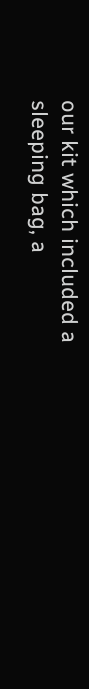our kit which included a sleeping bag, a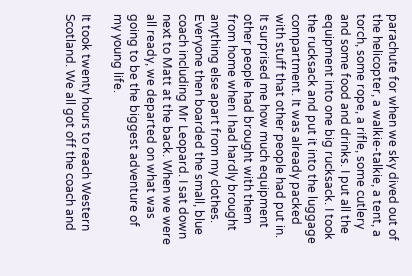parachute for when we sky dived out of the helicopter, a walkie-talkie, a tent, a torch, some rope, a rifle, some cutlery and some food and drinks. I put all the equipment into one big rucksack. I took the rucksack and put it into the luggage compartment. It was already packed with stuff that other people had put in. It surprised me how much equipment other people had brought with them from home when I had hardly brought anything else apart from my clothes. Everyone then boarded the small, blue coach including Mr Leopard. I sat down next to Matt at the back. When we were all ready, we departed on what was going to be the biggest adventure of my young life.

It took twenty hours to reach Western Scotland. We all got off the coach and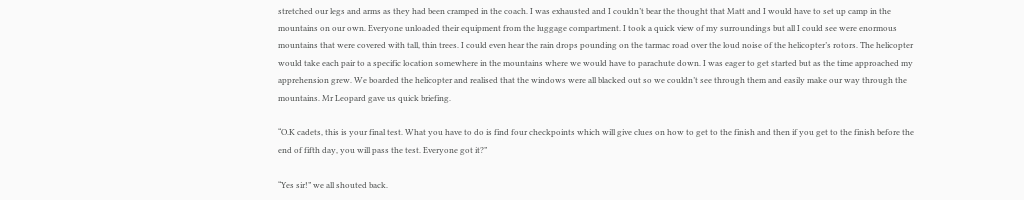stretched our legs and arms as they had been cramped in the coach. I was exhausted and I couldn’t bear the thought that Matt and I would have to set up camp in the mountains on our own. Everyone unloaded their equipment from the luggage compartment. I took a quick view of my surroundings but all I could see were enormous mountains that were covered with tall, thin trees. I could even hear the rain drops pounding on the tarmac road over the loud noise of the helicopter’s rotors. The helicopter would take each pair to a specific location somewhere in the mountains where we would have to parachute down. I was eager to get started but as the time approached my apprehension grew. We boarded the helicopter and realised that the windows were all blacked out so we couldn’t see through them and easily make our way through the mountains. Mr Leopard gave us quick briefing.

“O.K cadets, this is your final test. What you have to do is find four checkpoints which will give clues on how to get to the finish and then if you get to the finish before the end of fifth day, you will pass the test. Everyone got it?”

“Yes sir!” we all shouted back.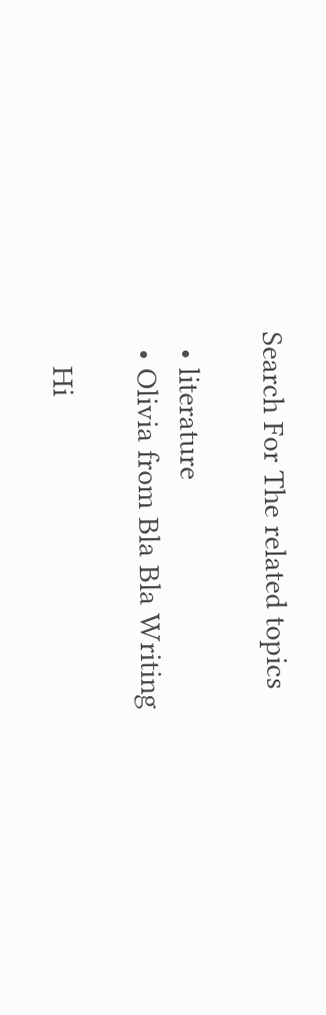Search For The related topics

  • literature
  • Olivia from Bla Bla Writing

    Hi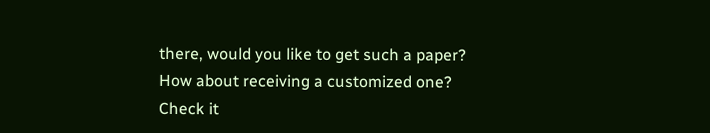there, would you like to get such a paper? How about receiving a customized one? Check it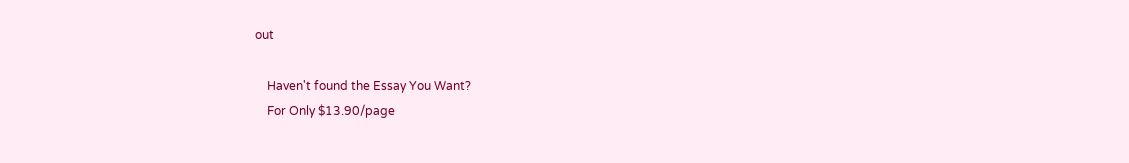out

    Haven't found the Essay You Want?
    For Only $13.90/page